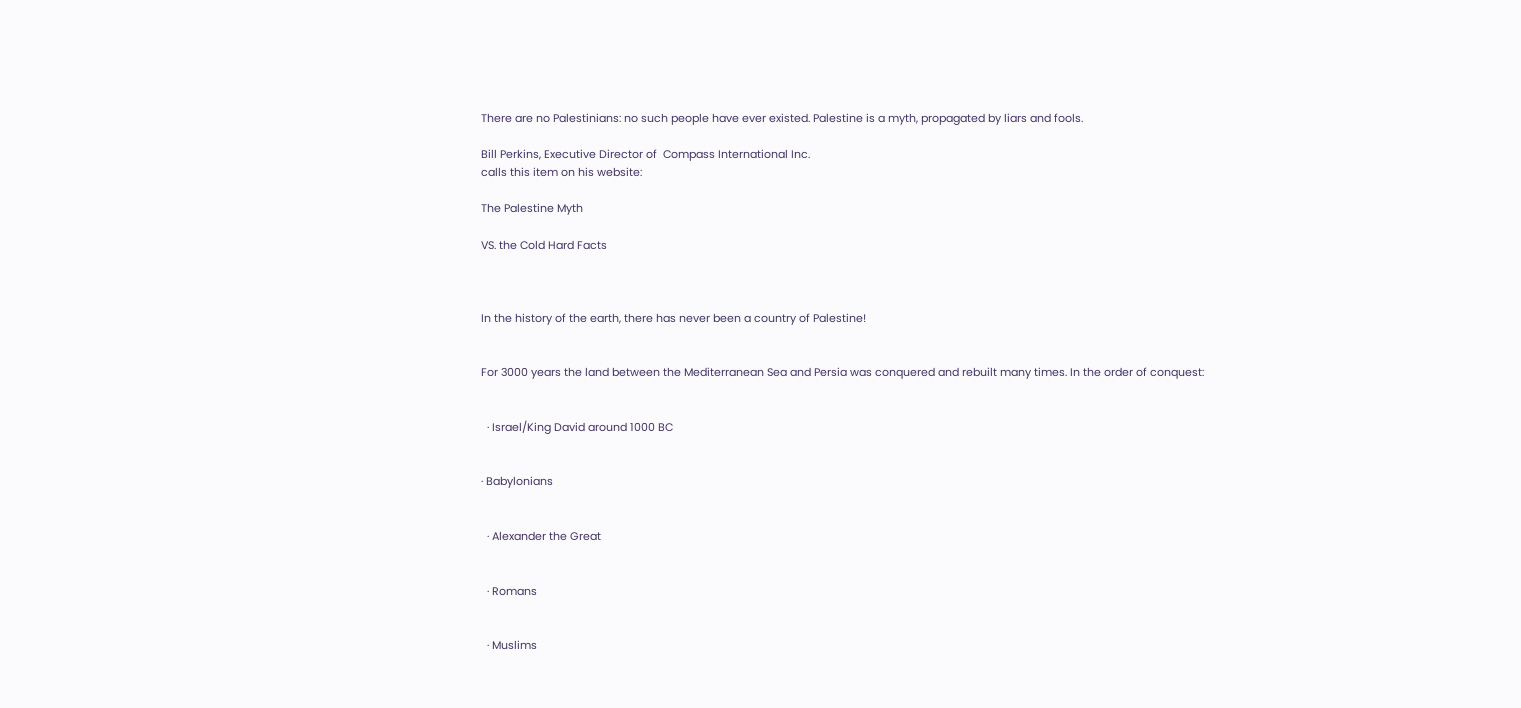There are no Palestinians: no such people have ever existed. Palestine is a myth, propagated by liars and fools.

Bill Perkins, Executive Director of  Compass International Inc.
calls this item on his website:

The Palestine Myth

VS. the Cold Hard Facts



In the history of the earth, there has never been a country of Palestine!


For 3000 years the land between the Mediterranean Sea and Persia was conquered and rebuilt many times. In the order of conquest:


  · Israel/King David around 1000 BC


· Babylonians


  · Alexander the Great


  · Romans


  · Muslims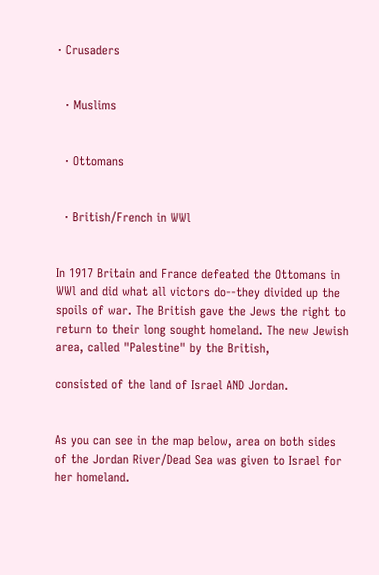· Crusaders


  · Muslims


  · Ottomans


  · British/French in WWl


In 1917 Britain and France defeated the Ottomans in WWl and did what all victors do--they divided up the spoils of war. The British gave the Jews the right to return to their long sought homeland. The new Jewish area, called "Palestine" by the British,

consisted of the land of Israel AND Jordan.


As you can see in the map below, area on both sides of the Jordan River/Dead Sea was given to Israel for her homeland.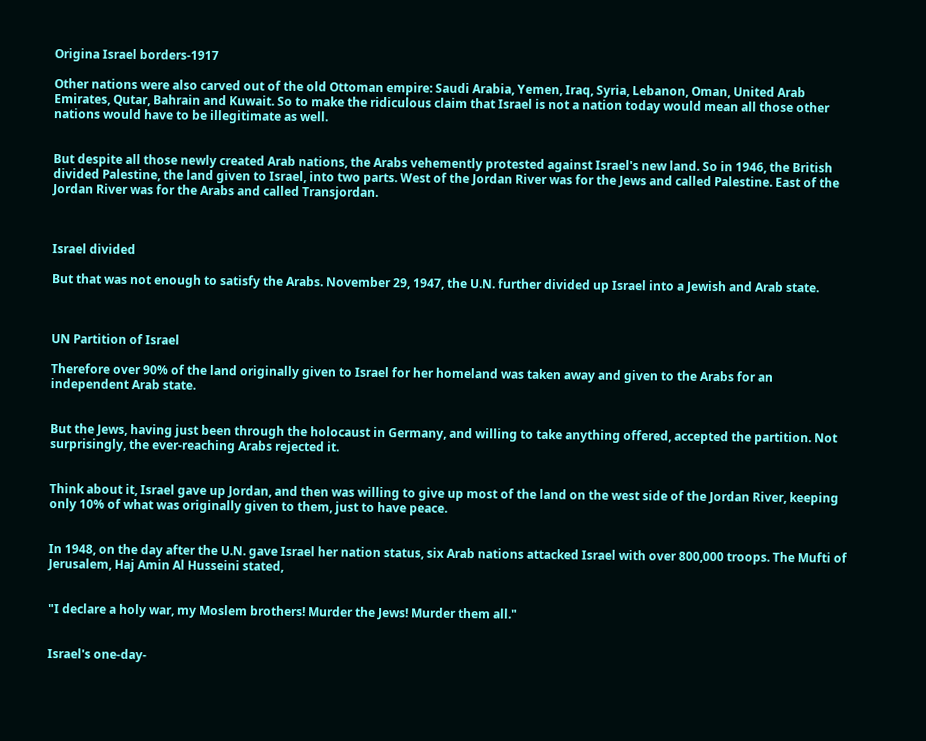Origina Israel borders-1917

Other nations were also carved out of the old Ottoman empire: Saudi Arabia, Yemen, Iraq, Syria, Lebanon, Oman, United Arab Emirates, Qutar, Bahrain and Kuwait. So to make the ridiculous claim that Israel is not a nation today would mean all those other nations would have to be illegitimate as well.


But despite all those newly created Arab nations, the Arabs vehemently protested against Israel's new land. So in 1946, the British divided Palestine, the land given to Israel, into two parts. West of the Jordan River was for the Jews and called Palestine. East of the Jordan River was for the Arabs and called Transjordan.



Israel divided

But that was not enough to satisfy the Arabs. November 29, 1947, the U.N. further divided up Israel into a Jewish and Arab state.



UN Partition of Israel

Therefore over 90% of the land originally given to Israel for her homeland was taken away and given to the Arabs for an independent Arab state.


But the Jews, having just been through the holocaust in Germany, and willing to take anything offered, accepted the partition. Not surprisingly, the ever-reaching Arabs rejected it.


Think about it, Israel gave up Jordan, and then was willing to give up most of the land on the west side of the Jordan River, keeping only 10% of what was originally given to them, just to have peace.


In 1948, on the day after the U.N. gave Israel her nation status, six Arab nations attacked Israel with over 800,000 troops. The Mufti of Jerusalem, Haj Amin Al Husseini stated,


"I declare a holy war, my Moslem brothers! Murder the Jews! Murder them all."


Israel's one-day-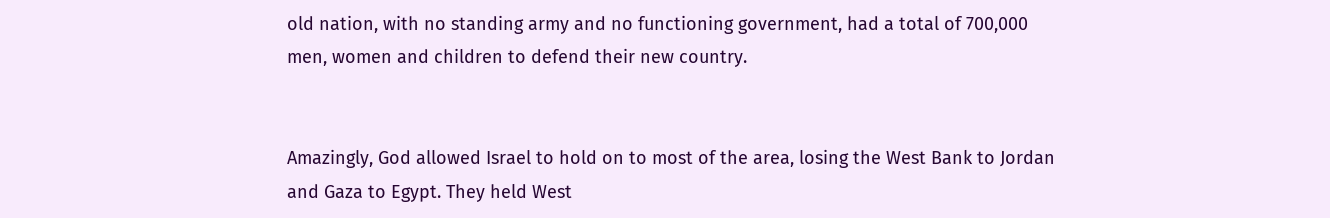old nation, with no standing army and no functioning government, had a total of 700,000 men, women and children to defend their new country.


Amazingly, God allowed Israel to hold on to most of the area, losing the West Bank to Jordan and Gaza to Egypt. They held West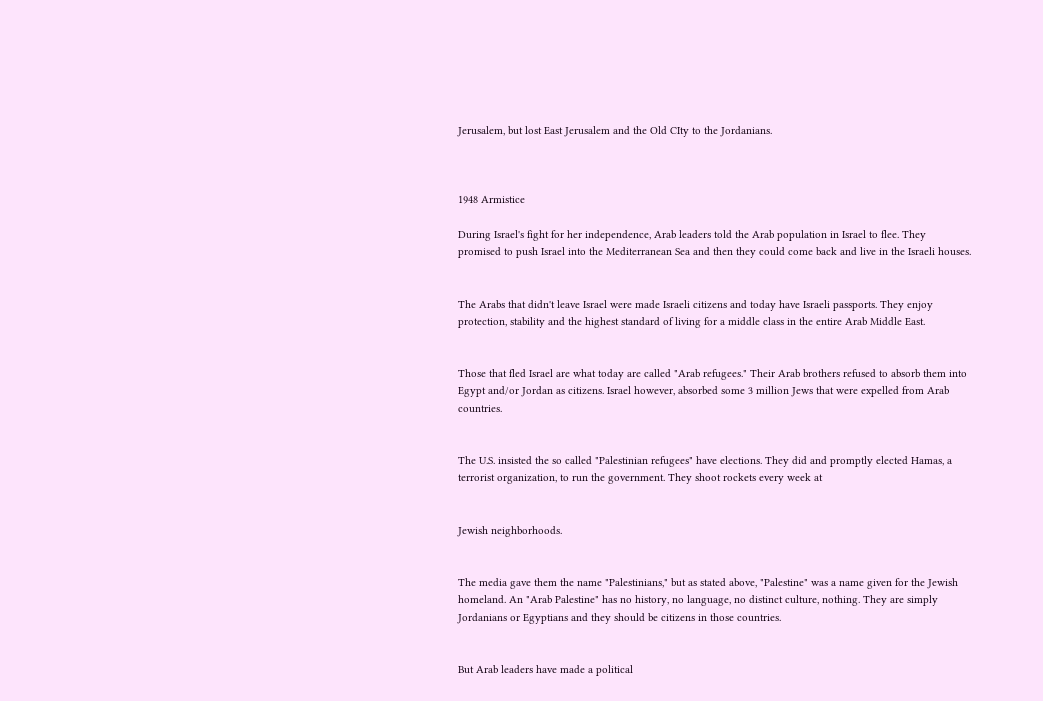Jerusalem, but lost East Jerusalem and the Old CIty to the Jordanians.



1948 Armistice

During Israel's fight for her independence, Arab leaders told the Arab population in Israel to flee. They promised to push Israel into the Mediterranean Sea and then they could come back and live in the Israeli houses.


The Arabs that didn't leave Israel were made Israeli citizens and today have Israeli passports. They enjoy protection, stability and the highest standard of living for a middle class in the entire Arab Middle East.


Those that fled Israel are what today are called "Arab refugees." Their Arab brothers refused to absorb them into Egypt and/or Jordan as citizens. Israel however, absorbed some 3 million Jews that were expelled from Arab countries.


The U.S. insisted the so called "Palestinian refugees" have elections. They did and promptly elected Hamas, a terrorist organization, to run the government. They shoot rockets every week at


Jewish neighborhoods.


The media gave them the name "Palestinians," but as stated above, "Palestine" was a name given for the Jewish homeland. An "Arab Palestine" has no history, no language, no distinct culture, nothing. They are simply Jordanians or Egyptians and they should be citizens in those countries.


But Arab leaders have made a political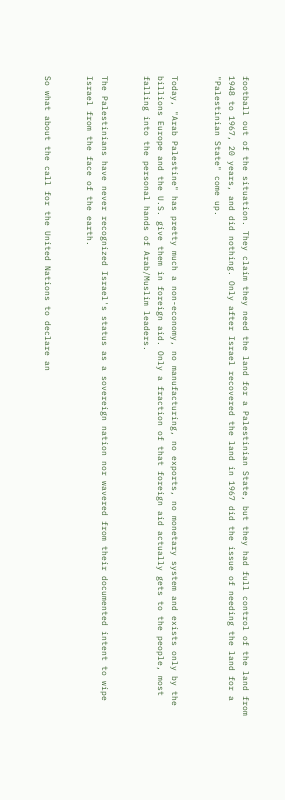football out of the situation. They claim they need the land for a Palestinian State, but they had full control of the land from 1948 to 1967, 20 years, and did nothing. Only after Israel recovered the land in 1967 did the issue of needing the land for a "Palestinian State" come up.


Today, "Arab Palestine" has pretty much a non-economy, no manufacturing, no exports, no monetary system and exists only by the billions Europe and the U.S. give them in foreign aid. Only a fraction of that foreign aid actually gets to the people, most falling into the personal hands of Arab/Muslim leaders.


The Palestinians have never recognized Israel's status as a sovereign nation nor wavered from their documented intent to wipe Israel from the face of the earth.


So what about the call for the United Nations to declare an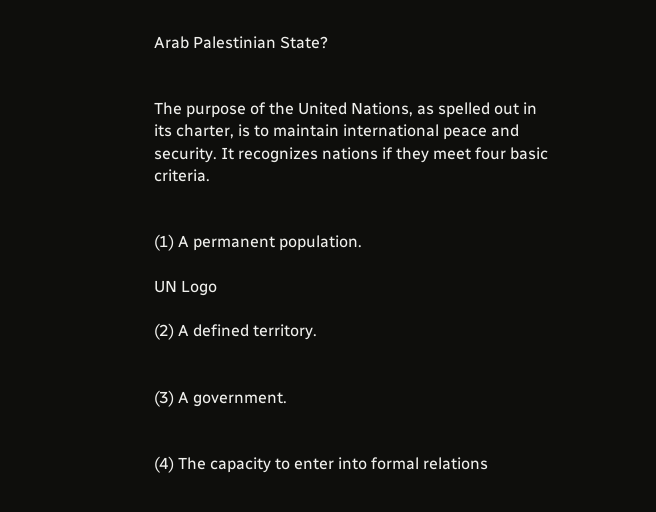Arab Palestinian State?


The purpose of the United Nations, as spelled out in its charter, is to maintain international peace and security. It recognizes nations if they meet four basic criteria.


(1) A permanent population.

UN Logo

(2) A defined territory.


(3) A government.


(4) The capacity to enter into formal relations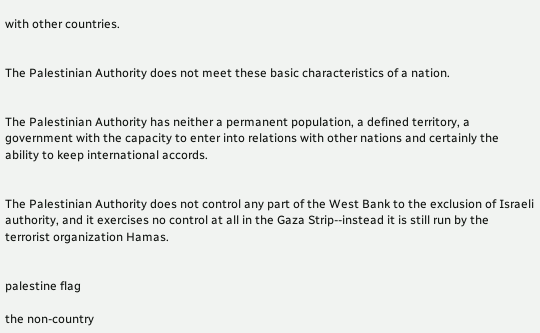with other countries.


The Palestinian Authority does not meet these basic characteristics of a nation.


The Palestinian Authority has neither a permanent population, a defined territory, a government with the capacity to enter into relations with other nations and certainly the ability to keep international accords.


The Palestinian Authority does not control any part of the West Bank to the exclusion of Israeli authority, and it exercises no control at all in the Gaza Strip--instead it is still run by the terrorist organization Hamas.


palestine flag

the non-country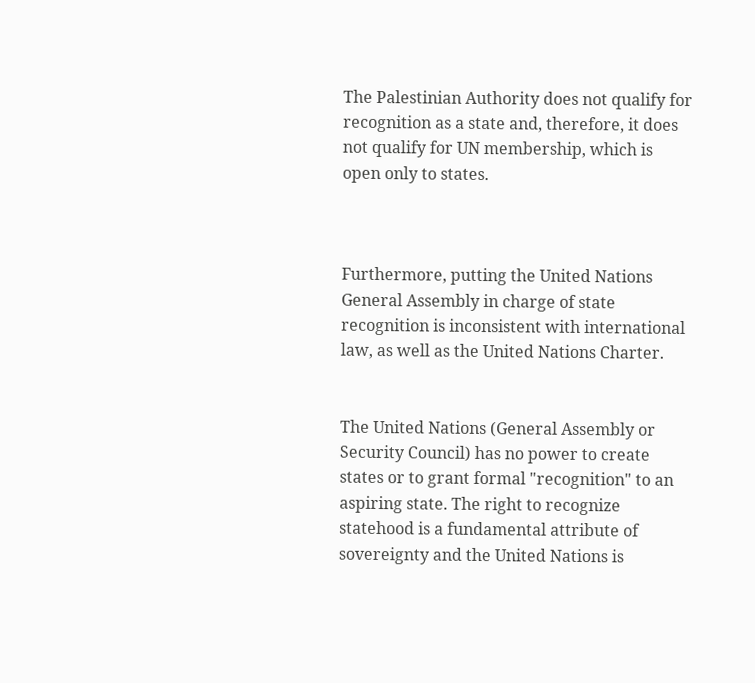The Palestinian Authority does not qualify for recognition as a state and, therefore, it does not qualify for UN membership, which is open only to states.



Furthermore, putting the United Nations General Assembly in charge of state recognition is inconsistent with international law, as well as the United Nations Charter.


The United Nations (General Assembly or Security Council) has no power to create states or to grant formal "recognition" to an aspiring state. The right to recognize statehood is a fundamental attribute of sovereignty and the United Nations is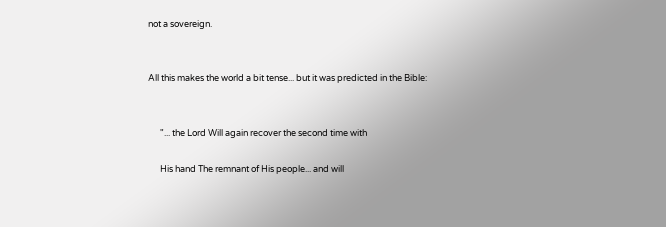not a sovereign.


All this makes the world a bit tense... but it was predicted in the Bible:


      "... the Lord Will again recover the second time with

      His hand The remnant of His people... and will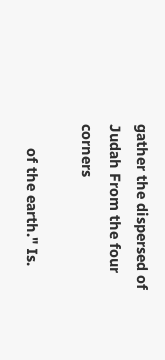gather the dispersed of Judah From the four corners

      of the earth." Is.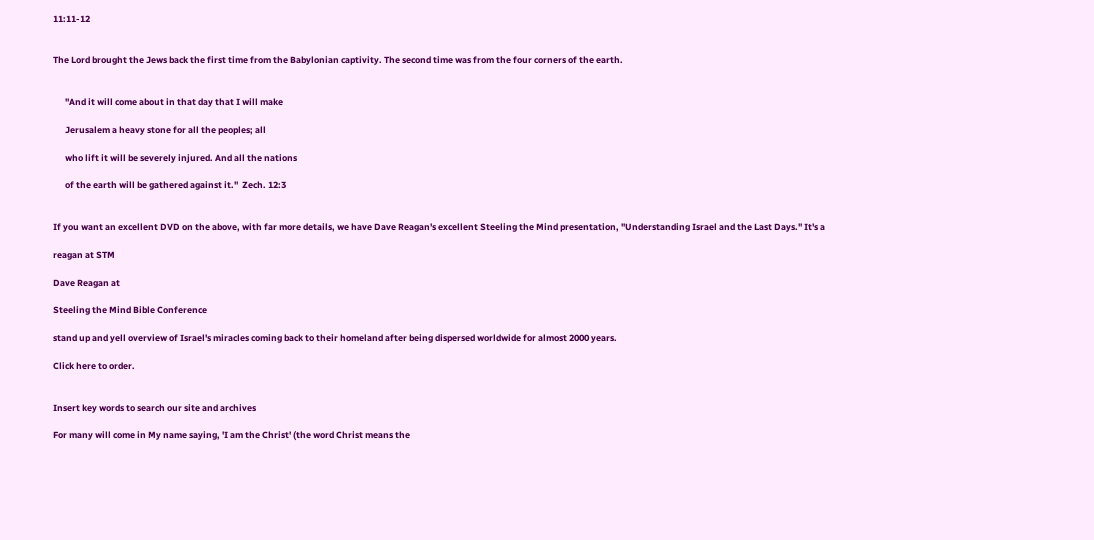11:11-12


The Lord brought the Jews back the first time from the Babylonian captivity. The second time was from the four corners of the earth.


      "And it will come about in that day that I will make

      Jerusalem a heavy stone for all the peoples; all

      who lift it will be severely injured. And all the nations

      of the earth will be gathered against it."  Zech. 12:3


If you want an excellent DVD on the above, with far more details, we have Dave Reagan's excellent Steeling the Mind presentation, "Understanding Israel and the Last Days." It's a

reagan at STM

Dave Reagan at

Steeling the Mind Bible Conference

stand up and yell overview of Israel's miracles coming back to their homeland after being dispersed worldwide for almost 2000 years.

Click here to order.


Insert key words to search our site and archives

For many will come in My name saying, 'I am the Christ' (the word Christ means the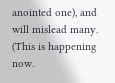anointed one), and will mislead many. (This is happening now.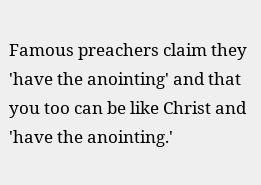Famous preachers claim they 'have the anointing' and that you too can be like Christ and 'have the anointing.'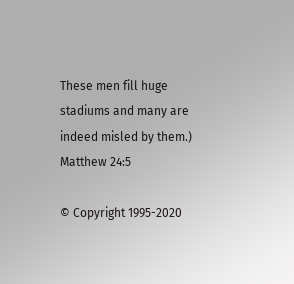These men fill huge stadiums and many are indeed misled by them.)
Matthew 24:5

© Copyright 1995-2020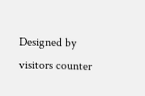Designed by
visitors counter